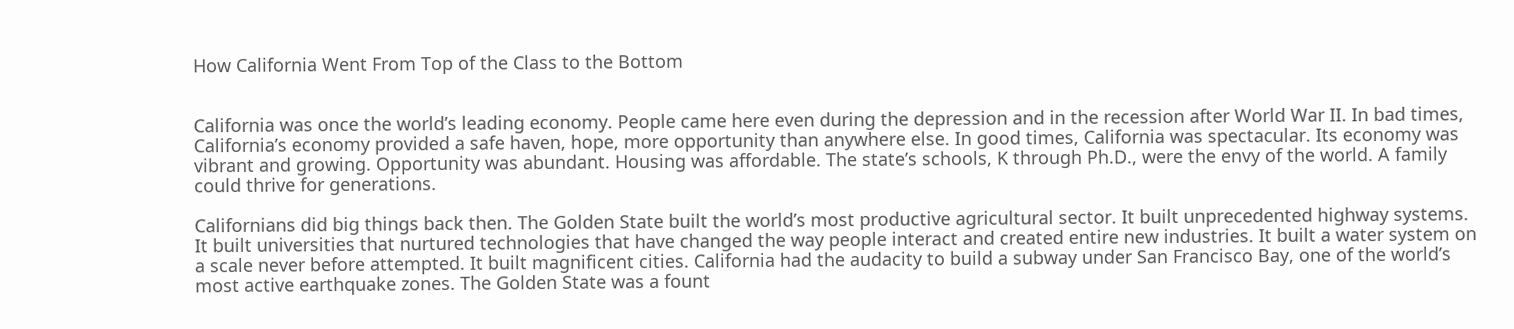How California Went From Top of the Class to the Bottom


California was once the world’s leading economy. People came here even during the depression and in the recession after World War II. In bad times, California’s economy provided a safe haven, hope, more opportunity than anywhere else. In good times, California was spectacular. Its economy was vibrant and growing. Opportunity was abundant. Housing was affordable. The state’s schools, K through Ph.D., were the envy of the world. A family could thrive for generations.

Californians did big things back then. The Golden State built the world’s most productive agricultural sector. It built unprecedented highway systems. It built universities that nurtured technologies that have changed the way people interact and created entire new industries. It built a water system on a scale never before attempted. It built magnificent cities. California had the audacity to build a subway under San Francisco Bay, one of the world’s most active earthquake zones. The Golden State was a fount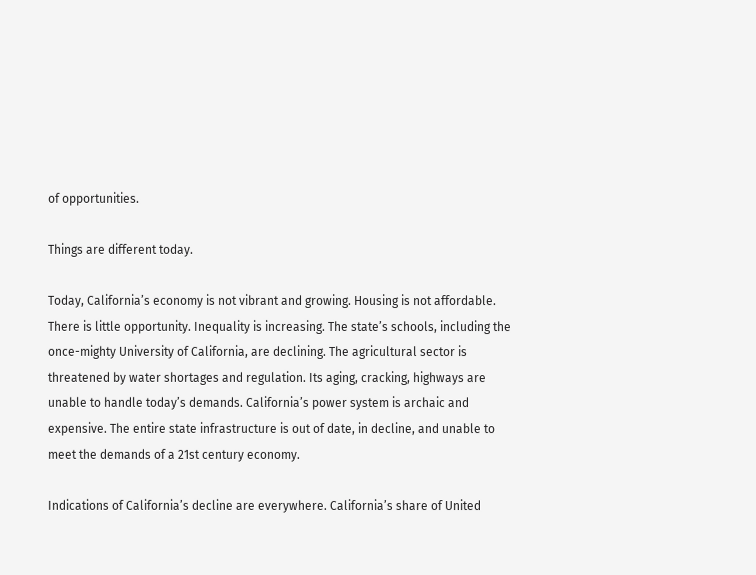of opportunities.

Things are different today.

Today, California’s economy is not vibrant and growing. Housing is not affordable. There is little opportunity. Inequality is increasing. The state’s schools, including the once-mighty University of California, are declining. The agricultural sector is threatened by water shortages and regulation. Its aging, cracking, highways are unable to handle today’s demands. California’s power system is archaic and expensive. The entire state infrastructure is out of date, in decline, and unable to meet the demands of a 21st century economy.

Indications of California’s decline are everywhere. California’s share of United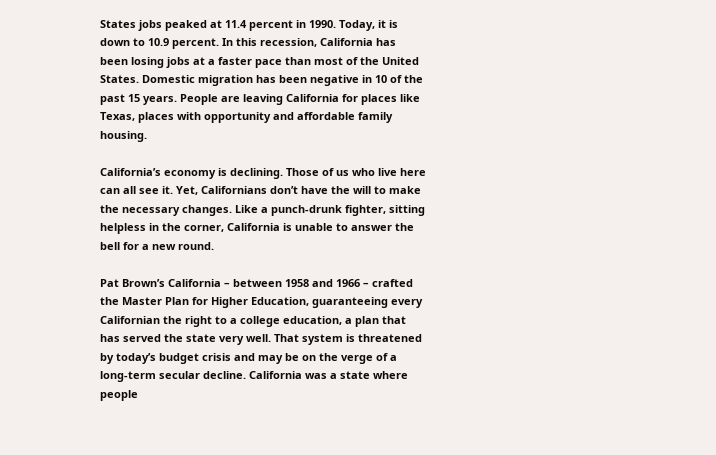States jobs peaked at 11.4 percent in 1990. Today, it is down to 10.9 percent. In this recession, California has been losing jobs at a faster pace than most of the United States. Domestic migration has been negative in 10 of the past 15 years. People are leaving California for places like Texas, places with opportunity and affordable family housing.

California’s economy is declining. Those of us who live here can all see it. Yet, Californians don’t have the will to make the necessary changes. Like a punch-drunk fighter, sitting helpless in the corner, California is unable to answer the bell for a new round.

Pat Brown’s California – between 1958 and 1966 – crafted the Master Plan for Higher Education, guaranteeing every Californian the right to a college education, a plan that has served the state very well. That system is threatened by today’s budget crisis and may be on the verge of a long-term secular decline. California was a state where people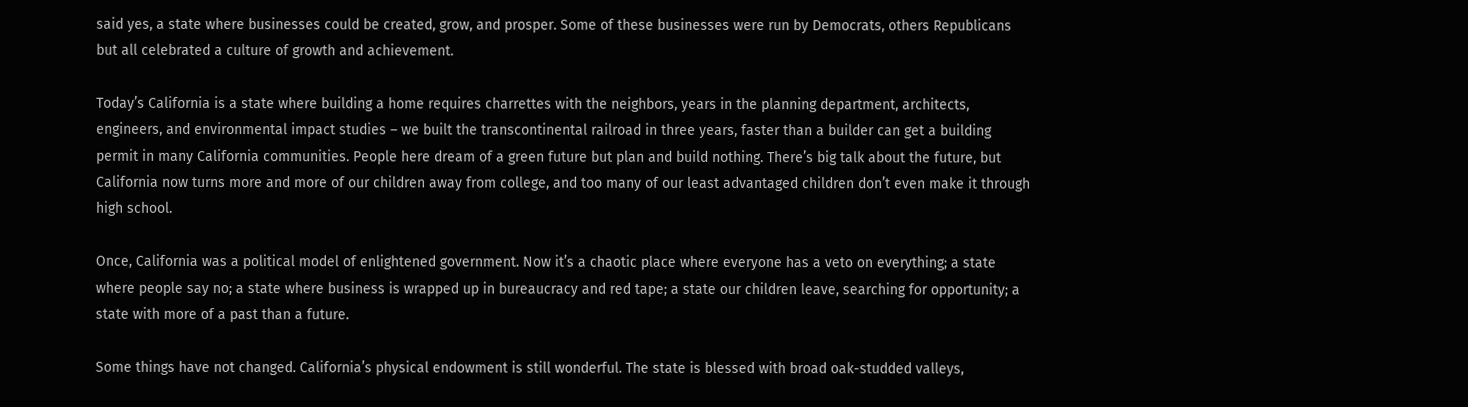said yes, a state where businesses could be created, grow, and prosper. Some of these businesses were run by Democrats, others Republicans but all celebrated a culture of growth and achievement.

Today’s California is a state where building a home requires charrettes with the neighbors, years in the planning department, architects, engineers, and environmental impact studies – we built the transcontinental railroad in three years, faster than a builder can get a building permit in many California communities. People here dream of a green future but plan and build nothing. There’s big talk about the future, but California now turns more and more of our children away from college, and too many of our least advantaged children don’t even make it through high school.

Once, California was a political model of enlightened government. Now it’s a chaotic place where everyone has a veto on everything; a state where people say no; a state where business is wrapped up in bureaucracy and red tape; a state our children leave, searching for opportunity; a state with more of a past than a future.

Some things have not changed. California’s physical endowment is still wonderful. The state is blessed with broad oak-studded valleys,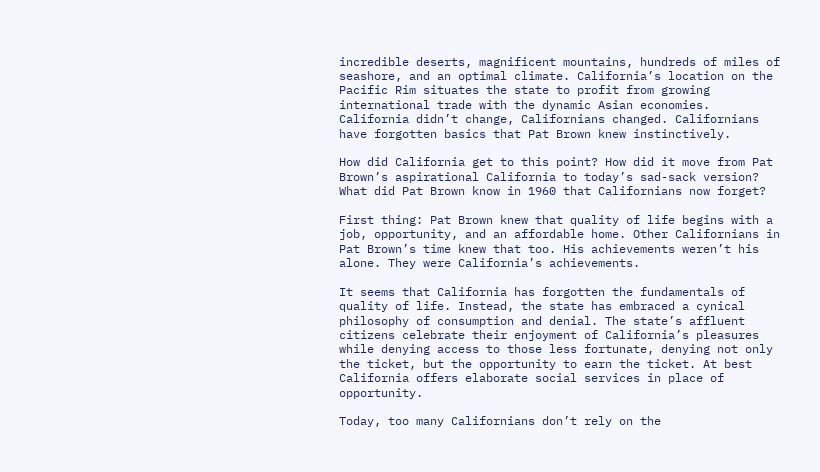incredible deserts, magnificent mountains, hundreds of miles of seashore, and an optimal climate. California’s location on the Pacific Rim situates the state to profit from growing international trade with the dynamic Asian economies. California didn’t change, Californians changed. Californians have forgotten basics that Pat Brown knew instinctively.

How did California get to this point? How did it move from Pat Brown’s aspirational California to today’s sad-sack version? What did Pat Brown know in 1960 that Californians now forget?

First thing: Pat Brown knew that quality of life begins with a job, opportunity, and an affordable home. Other Californians in Pat Brown’s time knew that too. His achievements weren’t his alone. They were California’s achievements.

It seems that California has forgotten the fundamentals of quality of life. Instead, the state has embraced a cynical philosophy of consumption and denial. The state’s affluent citizens celebrate their enjoyment of California’s pleasures while denying access to those less fortunate, denying not only the ticket, but the opportunity to earn the ticket. At best California offers elaborate social services in place of opportunity.

Today, too many Californians don’t rely on the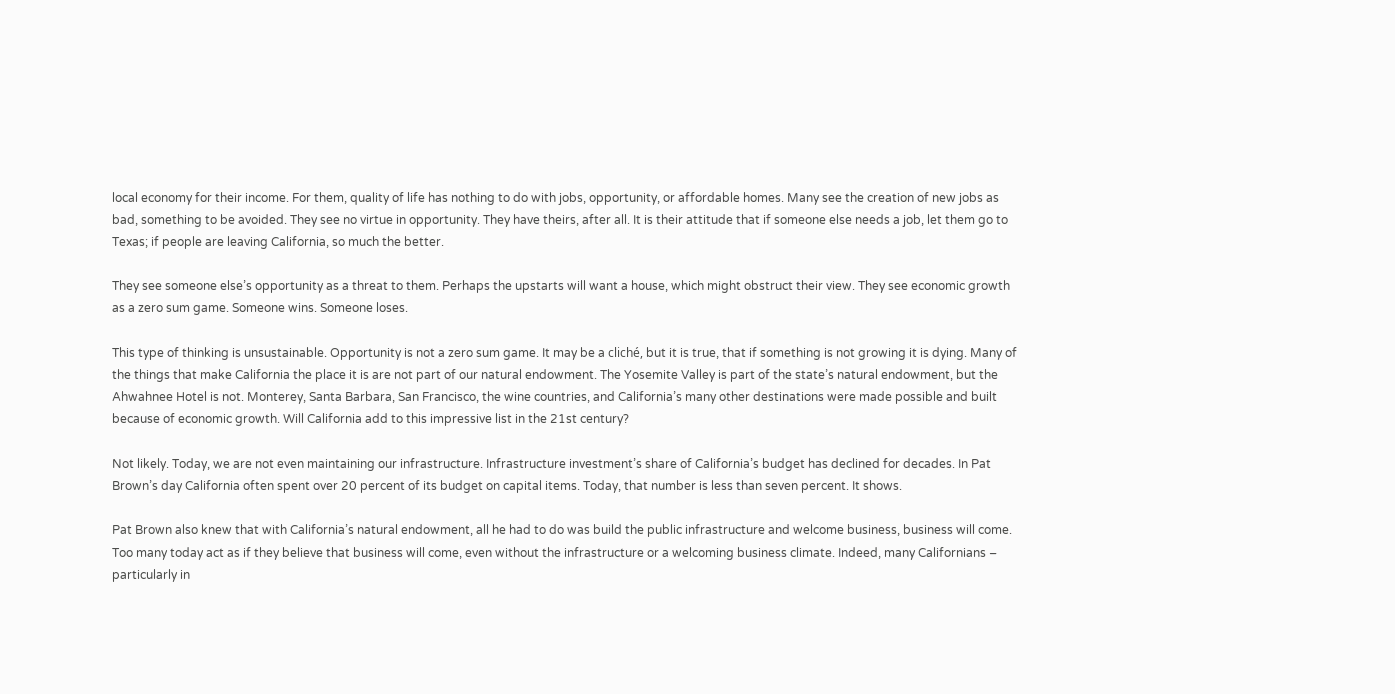local economy for their income. For them, quality of life has nothing to do with jobs, opportunity, or affordable homes. Many see the creation of new jobs as bad, something to be avoided. They see no virtue in opportunity. They have theirs, after all. It is their attitude that if someone else needs a job, let them go to Texas; if people are leaving California, so much the better.

They see someone else’s opportunity as a threat to them. Perhaps the upstarts will want a house, which might obstruct their view. They see economic growth as a zero sum game. Someone wins. Someone loses.

This type of thinking is unsustainable. Opportunity is not a zero sum game. It may be a cliché, but it is true, that if something is not growing it is dying. Many of the things that make California the place it is are not part of our natural endowment. The Yosemite Valley is part of the state’s natural endowment, but the Ahwahnee Hotel is not. Monterey, Santa Barbara, San Francisco, the wine countries, and California’s many other destinations were made possible and built because of economic growth. Will California add to this impressive list in the 21st century?

Not likely. Today, we are not even maintaining our infrastructure. Infrastructure investment’s share of California’s budget has declined for decades. In Pat Brown’s day California often spent over 20 percent of its budget on capital items. Today, that number is less than seven percent. It shows.

Pat Brown also knew that with California’s natural endowment, all he had to do was build the public infrastructure and welcome business, business will come. Too many today act as if they believe that business will come, even without the infrastructure or a welcoming business climate. Indeed, many Californians – particularly in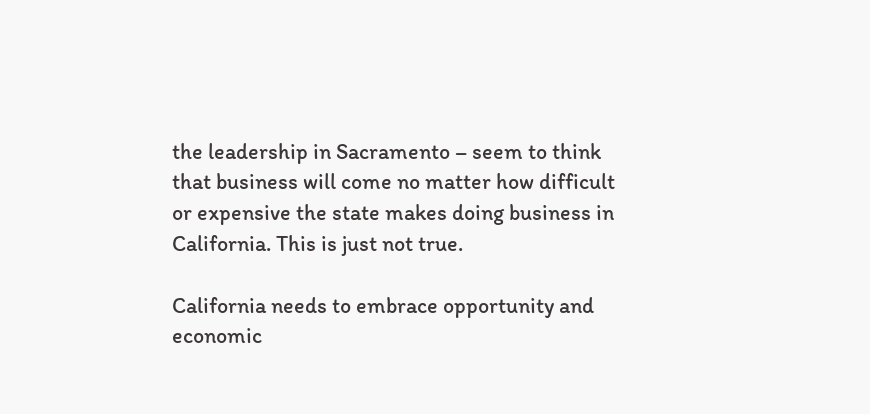the leadership in Sacramento – seem to think that business will come no matter how difficult or expensive the state makes doing business in California. This is just not true.

California needs to embrace opportunity and economic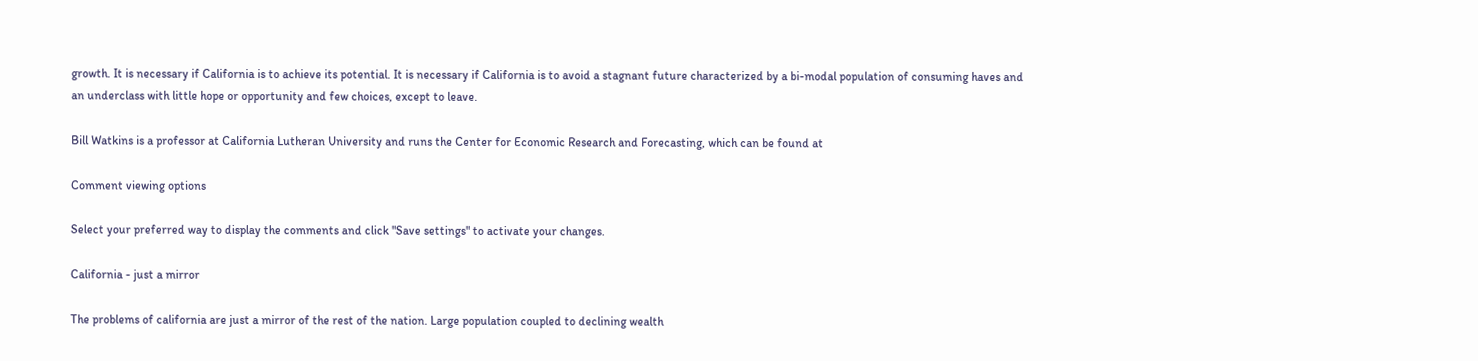growth. It is necessary if California is to achieve its potential. It is necessary if California is to avoid a stagnant future characterized by a bi-modal population of consuming haves and an underclass with little hope or opportunity and few choices, except to leave.

Bill Watkins is a professor at California Lutheran University and runs the Center for Economic Research and Forecasting, which can be found at

Comment viewing options

Select your preferred way to display the comments and click "Save settings" to activate your changes.

California - just a mirror

The problems of california are just a mirror of the rest of the nation. Large population coupled to declining wealth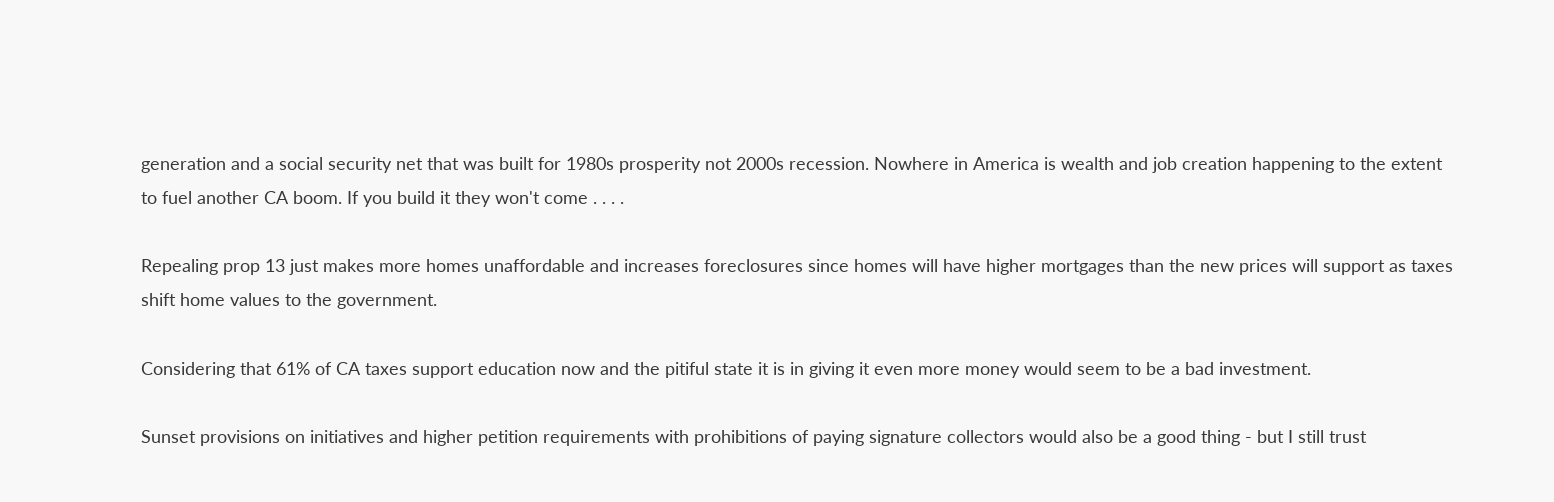generation and a social security net that was built for 1980s prosperity not 2000s recession. Nowhere in America is wealth and job creation happening to the extent to fuel another CA boom. If you build it they won't come . . . .

Repealing prop 13 just makes more homes unaffordable and increases foreclosures since homes will have higher mortgages than the new prices will support as taxes shift home values to the government.

Considering that 61% of CA taxes support education now and the pitiful state it is in giving it even more money would seem to be a bad investment.

Sunset provisions on initiatives and higher petition requirements with prohibitions of paying signature collectors would also be a good thing - but I still trust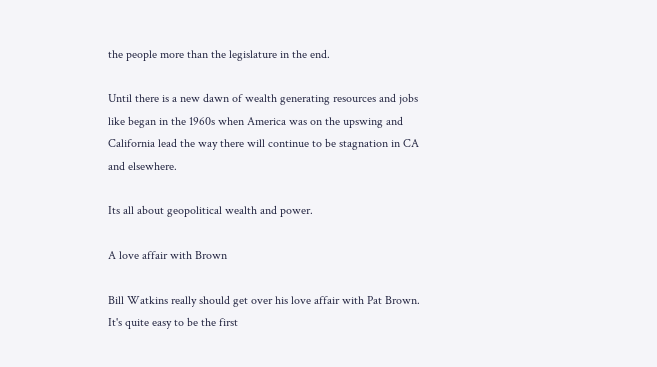the people more than the legislature in the end.

Until there is a new dawn of wealth generating resources and jobs like began in the 1960s when America was on the upswing and California lead the way there will continue to be stagnation in CA and elsewhere.

Its all about geopolitical wealth and power.

A love affair with Brown

Bill Watkins really should get over his love affair with Pat Brown. It's quite easy to be the first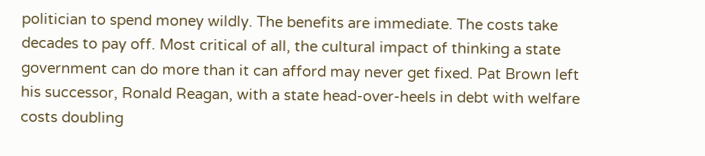politician to spend money wildly. The benefits are immediate. The costs take decades to pay off. Most critical of all, the cultural impact of thinking a state government can do more than it can afford may never get fixed. Pat Brown left his successor, Ronald Reagan, with a state head-over-heels in debt with welfare costs doubling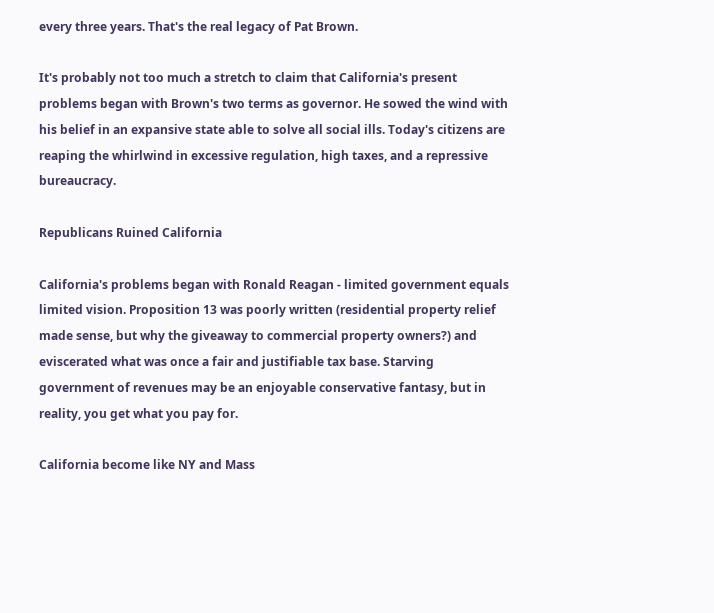every three years. That's the real legacy of Pat Brown.

It's probably not too much a stretch to claim that California's present problems began with Brown's two terms as governor. He sowed the wind with his belief in an expansive state able to solve all social ills. Today's citizens are reaping the whirlwind in excessive regulation, high taxes, and a repressive bureaucracy.

Republicans Ruined California

California's problems began with Ronald Reagan - limited government equals limited vision. Proposition 13 was poorly written (residential property relief made sense, but why the giveaway to commercial property owners?) and eviscerated what was once a fair and justifiable tax base. Starving government of revenues may be an enjoyable conservative fantasy, but in reality, you get what you pay for.

California become like NY and Mass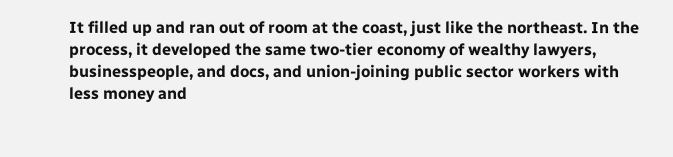It filled up and ran out of room at the coast, just like the northeast. In the process, it developed the same two-tier economy of wealthy lawyers, businesspeople, and docs, and union-joining public sector workers with less money and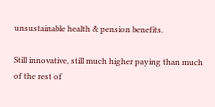unsustainable health & pension benefits.

Still innovative, still much higher paying than much of the rest of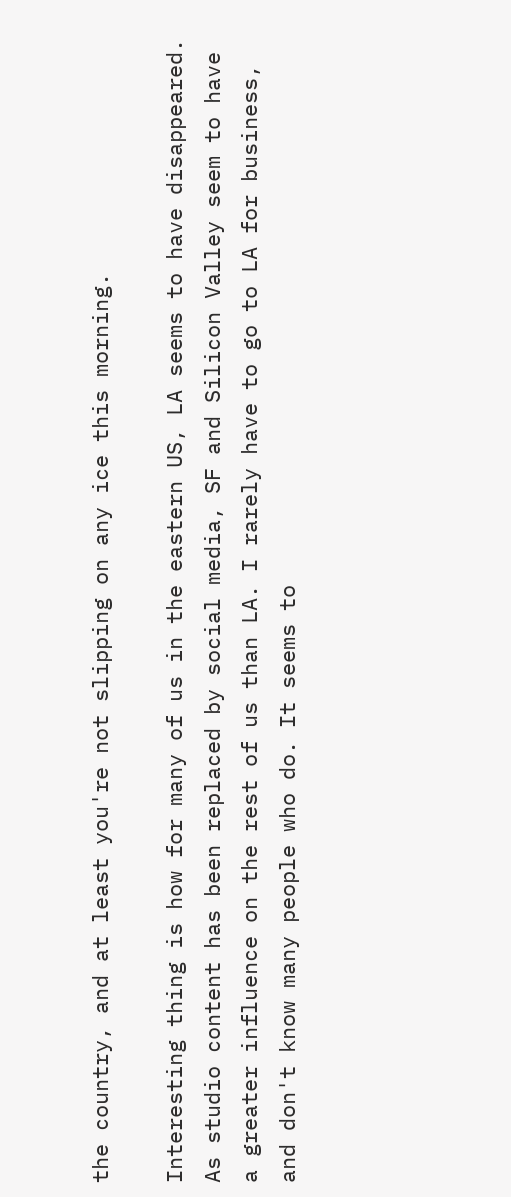the country, and at least you're not slipping on any ice this morning.

Interesting thing is how for many of us in the eastern US, LA seems to have disappeared. As studio content has been replaced by social media, SF and Silicon Valley seem to have a greater influence on the rest of us than LA. I rarely have to go to LA for business, and don't know many people who do. It seems to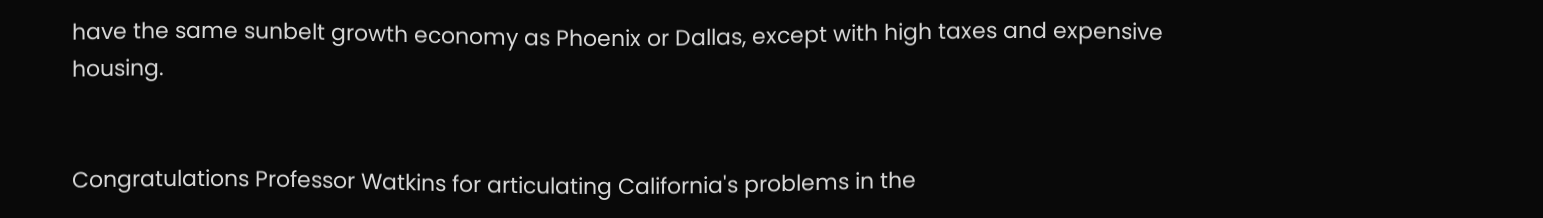have the same sunbelt growth economy as Phoenix or Dallas, except with high taxes and expensive housing.


Congratulations Professor Watkins for articulating California's problems in the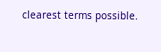clearest terms possible.